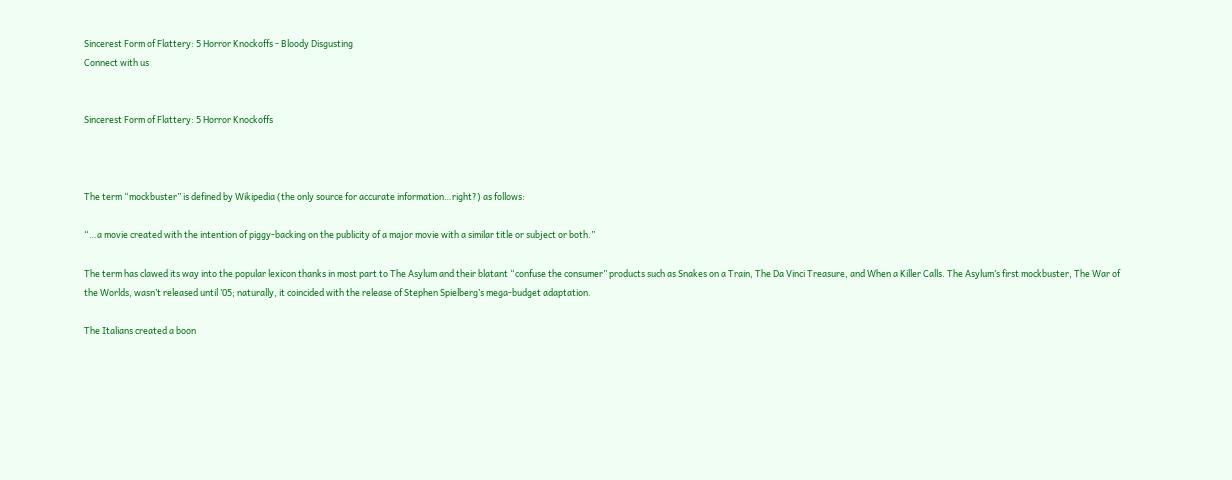Sincerest Form of Flattery: 5 Horror Knockoffs - Bloody Disgusting
Connect with us


Sincerest Form of Flattery: 5 Horror Knockoffs



The term “mockbuster” is defined by Wikipedia (the only source for accurate information…right?) as follows:

“…a movie created with the intention of piggy-backing on the publicity of a major movie with a similar title or subject or both.”

The term has clawed its way into the popular lexicon thanks in most part to The Asylum and their blatant “confuse the consumer” products such as Snakes on a Train, The Da Vinci Treasure, and When a Killer Calls. The Asylum’s first mockbuster, The War of the Worlds, wasn’t released until ’05; naturally, it coincided with the release of Stephen Spielberg’s mega-budget adaptation.

The Italians created a boon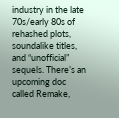industry in the late 70s/early 80s of rehashed plots, soundalike titles, and “unofficial” sequels. There’s an upcoming doc called Remake,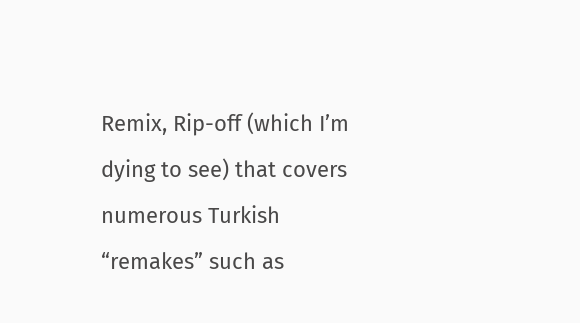Remix, Rip-off (which I’m dying to see) that covers numerous Turkish “remakes” such as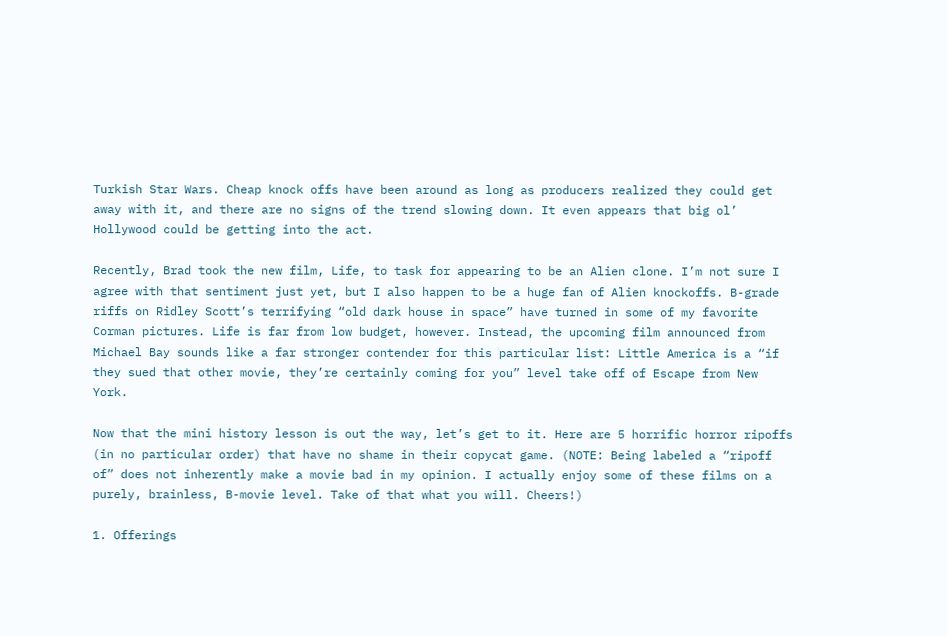Turkish Star Wars. Cheap knock offs have been around as long as producers realized they could get away with it, and there are no signs of the trend slowing down. It even appears that big ol’ Hollywood could be getting into the act.

Recently, Brad took the new film, Life, to task for appearing to be an Alien clone. I’m not sure I agree with that sentiment just yet, but I also happen to be a huge fan of Alien knockoffs. B-grade riffs on Ridley Scott’s terrifying “old dark house in space” have turned in some of my favorite Corman pictures. Life is far from low budget, however. Instead, the upcoming film announced from Michael Bay sounds like a far stronger contender for this particular list: Little America is a “if they sued that other movie, they’re certainly coming for you” level take off of Escape from New York.

Now that the mini history lesson is out the way, let’s get to it. Here are 5 horrific horror ripoffs (in no particular order) that have no shame in their copycat game. (NOTE: Being labeled a “ripoff of” does not inherently make a movie bad in my opinion. I actually enjoy some of these films on a purely, brainless, B-movie level. Take of that what you will. Cheers!)

1. Offerings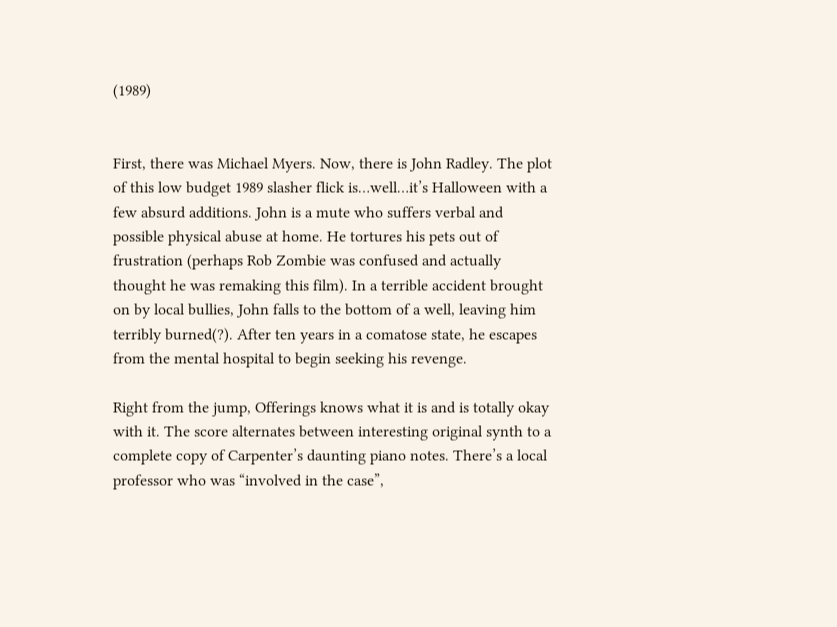(1989)


First, there was Michael Myers. Now, there is John Radley. The plot of this low budget 1989 slasher flick is…well…it’s Halloween with a few absurd additions. John is a mute who suffers verbal and possible physical abuse at home. He tortures his pets out of frustration (perhaps Rob Zombie was confused and actually thought he was remaking this film). In a terrible accident brought on by local bullies, John falls to the bottom of a well, leaving him terribly burned(?). After ten years in a comatose state, he escapes from the mental hospital to begin seeking his revenge.

Right from the jump, Offerings knows what it is and is totally okay with it. The score alternates between interesting original synth to a complete copy of Carpenter’s daunting piano notes. There’s a local professor who was “involved in the case”,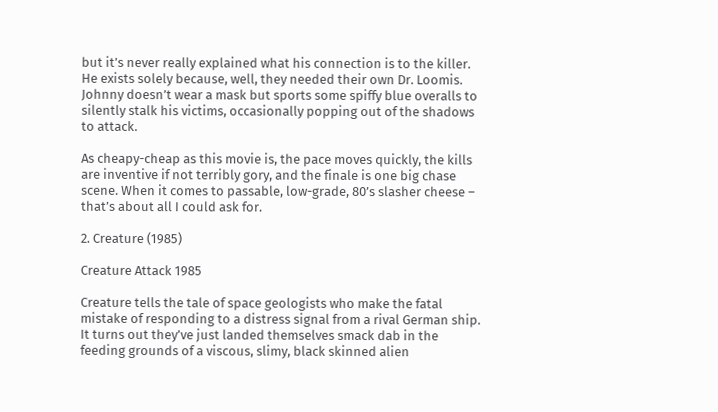but it’s never really explained what his connection is to the killer. He exists solely because, well, they needed their own Dr. Loomis. Johnny doesn’t wear a mask but sports some spiffy blue overalls to silently stalk his victims, occasionally popping out of the shadows to attack.

As cheapy-cheap as this movie is, the pace moves quickly, the kills are inventive if not terribly gory, and the finale is one big chase scene. When it comes to passable, low-grade, 80’s slasher cheese – that’s about all I could ask for.

2. Creature (1985)

Creature Attack 1985

Creature tells the tale of space geologists who make the fatal mistake of responding to a distress signal from a rival German ship. It turns out they’ve just landed themselves smack dab in the feeding grounds of a viscous, slimy, black skinned alien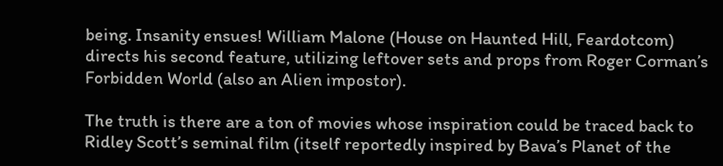being. Insanity ensues! William Malone (House on Haunted Hill, Feardotcom) directs his second feature, utilizing leftover sets and props from Roger Corman’s Forbidden World (also an Alien impostor).

The truth is there are a ton of movies whose inspiration could be traced back to Ridley Scott’s seminal film (itself reportedly inspired by Bava’s Planet of the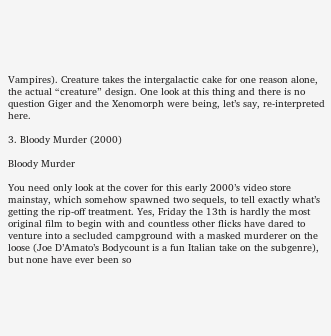Vampires). Creature takes the intergalactic cake for one reason alone, the actual “creature” design. One look at this thing and there is no question Giger and the Xenomorph were being, let’s say, re-interpreted here.

3. Bloody Murder (2000)

Bloody Murder

You need only look at the cover for this early 2000’s video store mainstay, which somehow spawned two sequels, to tell exactly what’s getting the rip-off treatment. Yes, Friday the 13th is hardly the most original film to begin with and countless other flicks have dared to venture into a secluded campground with a masked murderer on the loose (Joe D’Amato’s Bodycount is a fun Italian take on the subgenre), but none have ever been so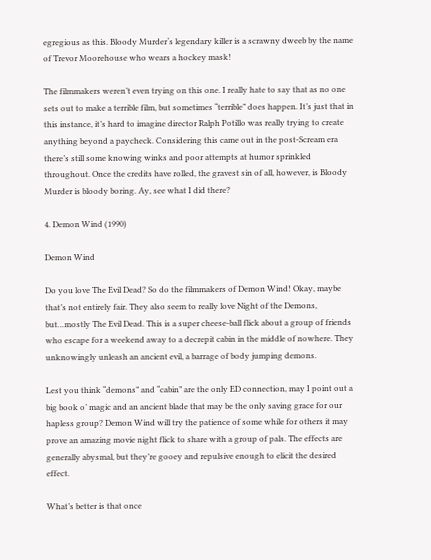egregious as this. Bloody Murder‘s legendary killer is a scrawny dweeb by the name of Trevor Moorehouse who wears a hockey mask!

The filmmakers weren’t even trying on this one. I really hate to say that as no one sets out to make a terrible film, but sometimes “terrible” does happen. It’s just that in this instance, it’s hard to imagine director Ralph Potillo was really trying to create anything beyond a paycheck. Considering this came out in the post-Scream era there’s still some knowing winks and poor attempts at humor sprinkled throughout. Once the credits have rolled, the gravest sin of all, however, is Bloody Murder is bloody boring. Ay, see what I did there?

4. Demon Wind (1990)

Demon Wind

Do you love The Evil Dead? So do the filmmakers of Demon Wind! Okay, maybe that’s not entirely fair. They also seem to really love Night of the Demons, but…mostly The Evil Dead. This is a super cheese-ball flick about a group of friends who escape for a weekend away to a decrepit cabin in the middle of nowhere. They unknowingly unleash an ancient evil, a barrage of body jumping demons.

Lest you think “demons” and “cabin” are the only ED connection, may I point out a big book o’ magic and an ancient blade that may be the only saving grace for our hapless group? Demon Wind will try the patience of some while for others it may prove an amazing movie night flick to share with a group of pals. The effects are generally abysmal, but they’re gooey and repulsive enough to elicit the desired effect.

What’s better is that once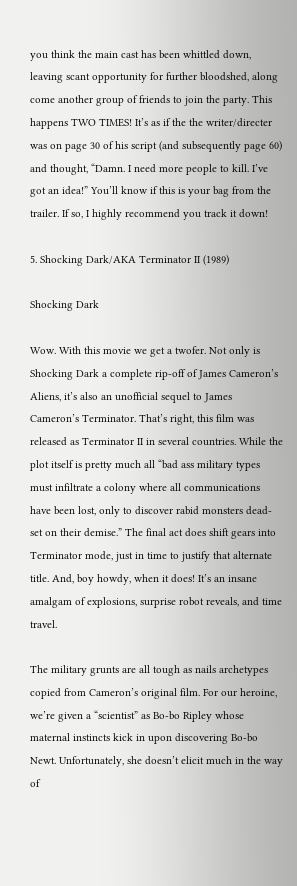you think the main cast has been whittled down, leaving scant opportunity for further bloodshed, along come another group of friends to join the party. This happens TWO TIMES! It’s as if the the writer/directer was on page 30 of his script (and subsequently page 60) and thought, “Damn. I need more people to kill. I’ve got an idea!” You’ll know if this is your bag from the trailer. If so, I highly recommend you track it down!

5. Shocking Dark/AKA Terminator II (1989)

Shocking Dark

Wow. With this movie we get a twofer. Not only is Shocking Dark a complete rip-off of James Cameron’s Aliens, it’s also an unofficial sequel to James Cameron’s Terminator. That’s right, this film was released as Terminator II in several countries. While the plot itself is pretty much all “bad ass military types must infiltrate a colony where all communications have been lost, only to discover rabid monsters dead-set on their demise.” The final act does shift gears into Terminator mode, just in time to justify that alternate title. And, boy howdy, when it does! It’s an insane amalgam of explosions, surprise robot reveals, and time travel.

The military grunts are all tough as nails archetypes copied from Cameron’s original film. For our heroine, we’re given a “scientist” as Bo-bo Ripley whose maternal instincts kick in upon discovering Bo-bo Newt. Unfortunately, she doesn’t elicit much in the way of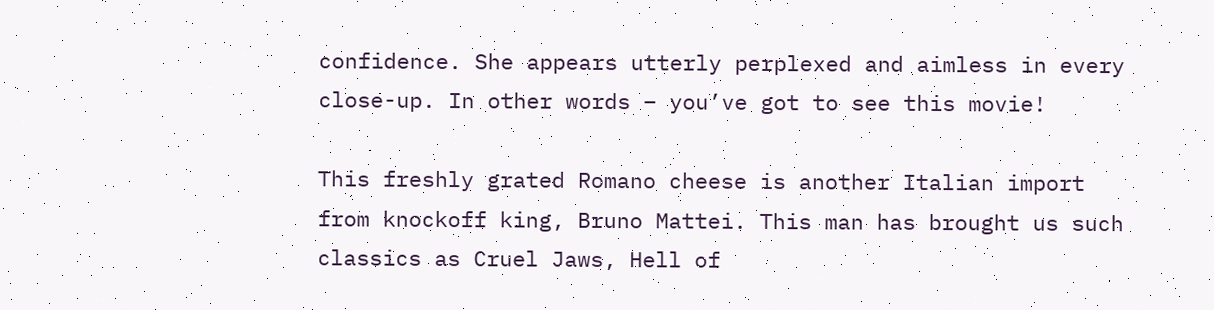confidence. She appears utterly perplexed and aimless in every close-up. In other words – you’ve got to see this movie!

This freshly grated Romano cheese is another Italian import from knockoff king, Bruno Mattei. This man has brought us such classics as Cruel Jaws, Hell of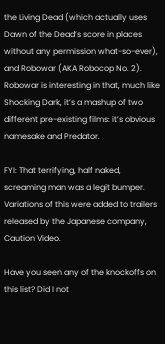the Living Dead (which actually uses Dawn of the Dead’s score in places without any permission what-so-ever), and Robowar (AKA Robocop No. 2). Robowar is interesting in that, much like Shocking Dark, it’s a mashup of two different pre-existing films: it’s obvious namesake and Predator.

FYI: That terrifying, half naked, screaming man was a legit bumper. Variations of this were added to trailers released by the Japanese company, Caution Video.

Have you seen any of the knockoffs on this list? Did I not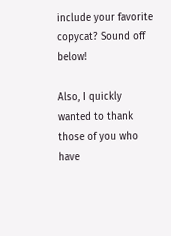include your favorite copycat? Sound off below!

Also, I quickly wanted to thank those of you who have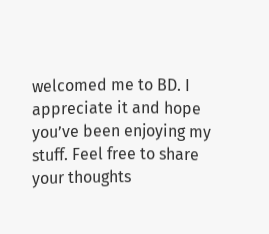welcomed me to BD. I appreciate it and hope you’ve been enjoying my stuff. Feel free to share your thoughts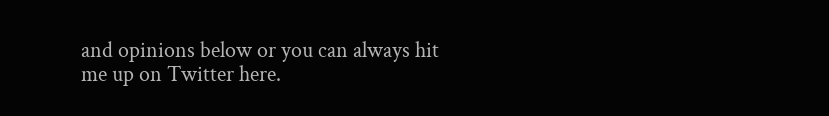and opinions below or you can always hit me up on Twitter here.